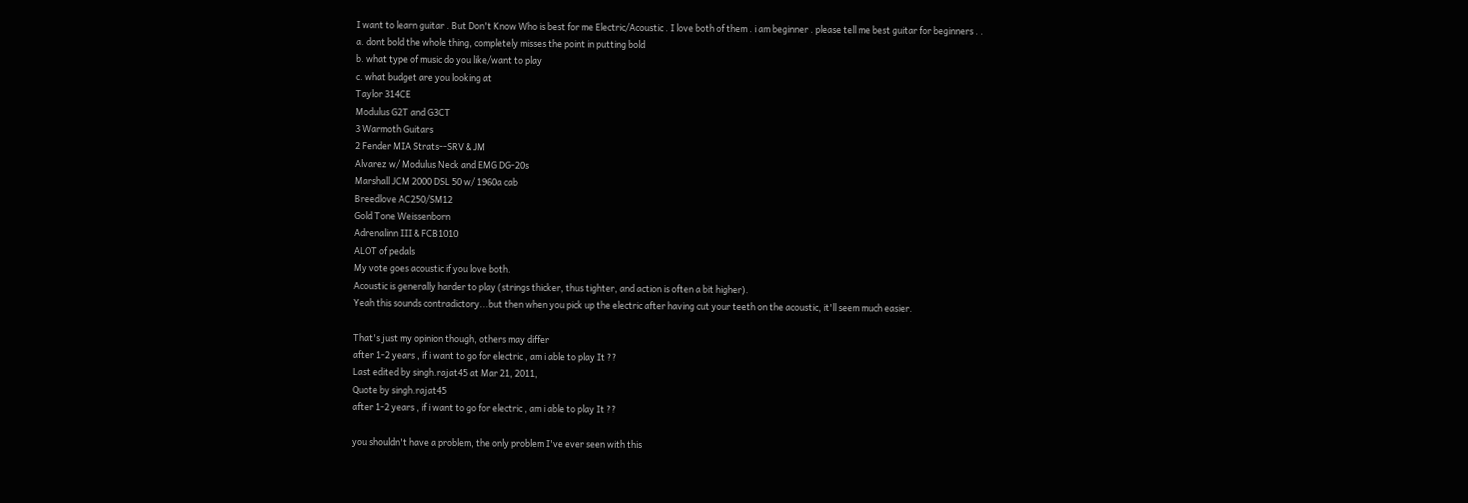I want to learn guitar . But Don't Know Who is best for me Electric/Acoustic . I love both of them . i am beginner . please tell me best guitar for beginners . .
a. dont bold the whole thing, completely misses the point in putting bold
b. what type of music do you like/want to play
c. what budget are you looking at
Taylor 314CE
Modulus G2T and G3CT
3 Warmoth Guitars
2 Fender MIA Strats--SRV & JM
Alvarez w/ Modulus Neck and EMG DG-20s
Marshall JCM 2000 DSL 50 w/ 1960a cab
Breedlove AC250/SM12
Gold Tone Weissenborn
Adrenalinn III & FCB1010
ALOT of pedals
My vote goes acoustic if you love both.
Acoustic is generally harder to play (strings thicker, thus tighter, and action is often a bit higher).
Yeah this sounds contradictory...but then when you pick up the electric after having cut your teeth on the acoustic, it'll seem much easier.

That's just my opinion though, others may differ
after 1-2 years , if i want to go for electric , am i able to play It ??
Last edited by singh.rajat45 at Mar 21, 2011,
Quote by singh.rajat45
after 1-2 years , if i want to go for electric , am i able to play It ??

you shouldn't have a problem, the only problem I've ever seen with this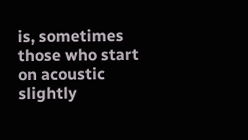is, sometimes those who start on acoustic slightly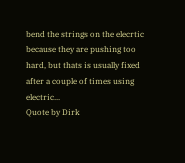bend the strings on the elecrtic because they are pushing too hard, but thats is usually fixed after a couple of times using electric...
Quote by Dirk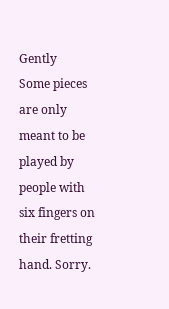Gently
Some pieces are only meant to be played by people with six fingers on their fretting hand. Sorry.